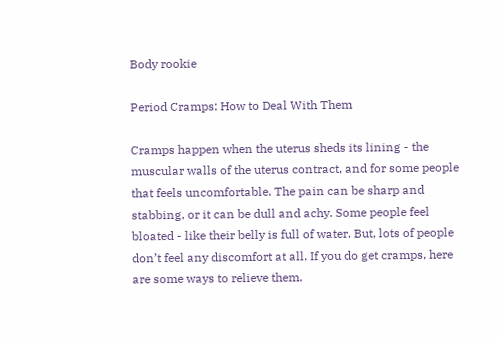Body rookie

Period Cramps: How to Deal With Them

Cramps happen when the uterus sheds its lining - the muscular walls of the uterus contract, and for some people that feels uncomfortable. The pain can be sharp and stabbing, or it can be dull and achy. Some people feel bloated - like their belly is full of water. But, lots of people don’t feel any discomfort at all. If you do get cramps, here are some ways to relieve them.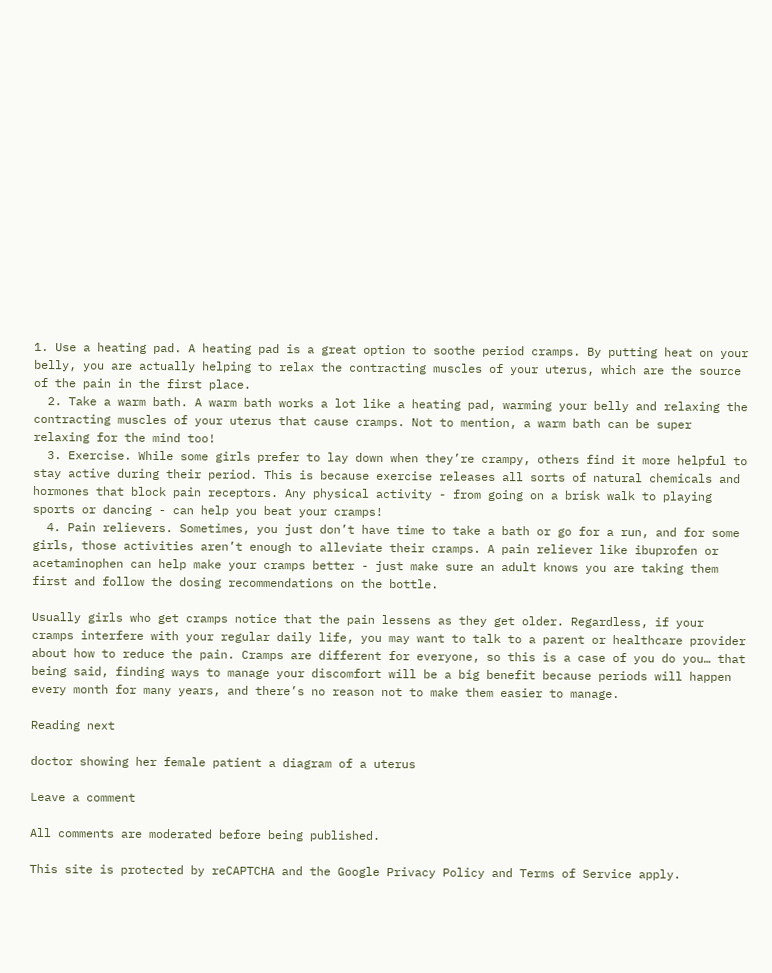1. Use a heating pad. A heating pad is a great option to soothe period cramps. By putting heat on your belly, you are actually helping to relax the contracting muscles of your uterus, which are the source of the pain in the first place.
  2. Take a warm bath. A warm bath works a lot like a heating pad, warming your belly and relaxing the contracting muscles of your uterus that cause cramps. Not to mention, a warm bath can be super relaxing for the mind too!
  3. Exercise. While some girls prefer to lay down when they’re crampy, others find it more helpful to stay active during their period. This is because exercise releases all sorts of natural chemicals and hormones that block pain receptors. Any physical activity - from going on a brisk walk to playing sports or dancing - can help you beat your cramps!
  4. Pain relievers. Sometimes, you just don’t have time to take a bath or go for a run, and for some girls, those activities aren’t enough to alleviate their cramps. A pain reliever like ibuprofen or acetaminophen can help make your cramps better - just make sure an adult knows you are taking them first and follow the dosing recommendations on the bottle.

Usually girls who get cramps notice that the pain lessens as they get older. Regardless, if your cramps interfere with your regular daily life, you may want to talk to a parent or healthcare provider about how to reduce the pain. Cramps are different for everyone, so this is a case of you do you… that being said, finding ways to manage your discomfort will be a big benefit because periods will happen every month for many years, and there’s no reason not to make them easier to manage.

Reading next

doctor showing her female patient a diagram of a uterus

Leave a comment

All comments are moderated before being published.

This site is protected by reCAPTCHA and the Google Privacy Policy and Terms of Service apply.